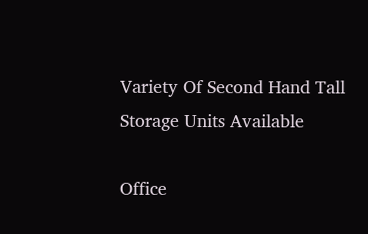Variety Of Second Hand Tall Storage Units Available

Office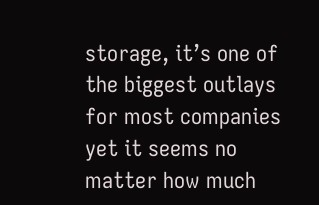storage, it’s one of the biggest outlays for most companies yet it seems no matter how much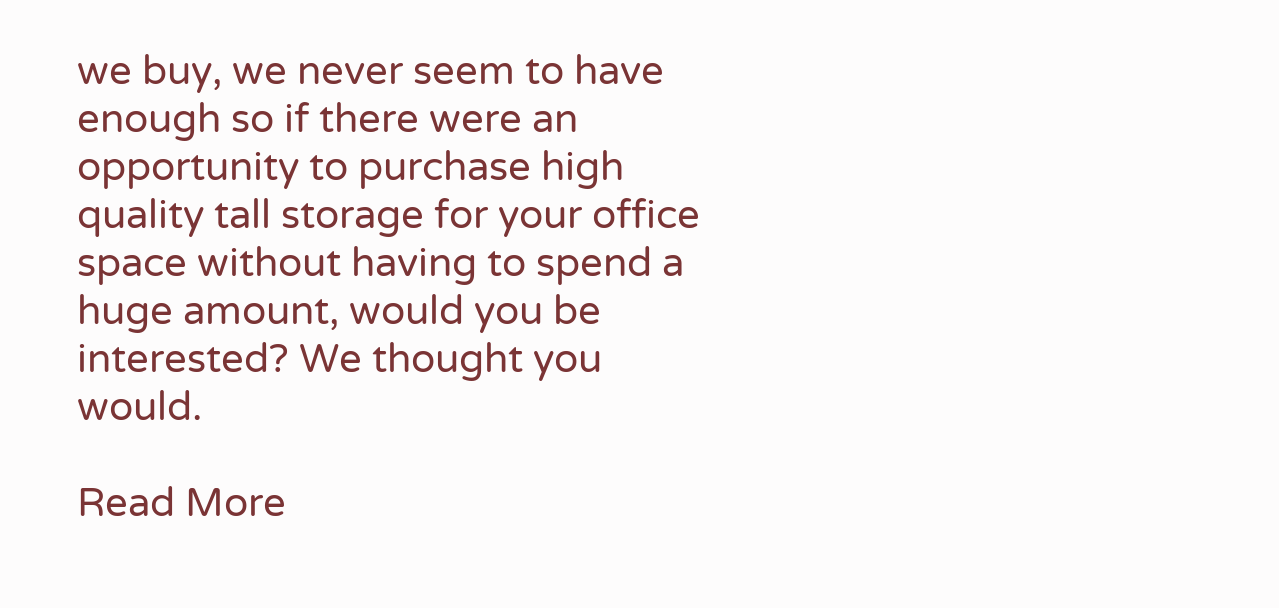we buy, we never seem to have enough so if there were an opportunity to purchase high quality tall storage for your office space without having to spend a huge amount, would you be interested? We thought you would.

Read More